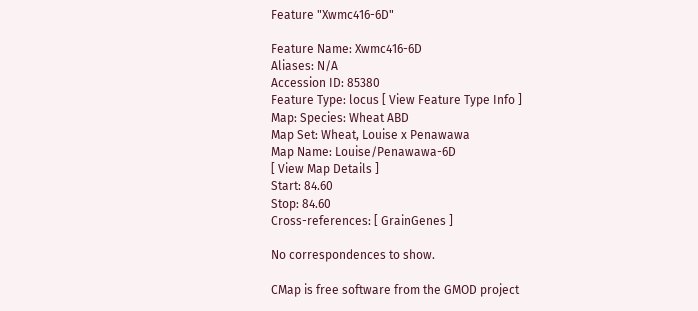Feature "Xwmc416-6D"

Feature Name: Xwmc416-6D
Aliases: N/A
Accession ID: 85380
Feature Type: locus [ View Feature Type Info ]
Map: Species: Wheat ABD
Map Set: Wheat, Louise x Penawawa
Map Name: Louise/Penawawa-6D
[ View Map Details ]
Start: 84.60
Stop: 84.60
Cross-references: [ GrainGenes ]

No correspondences to show.

CMap is free software from the GMOD project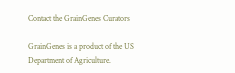Contact the GrainGenes Curators

GrainGenes is a product of the US Department of Agriculture.